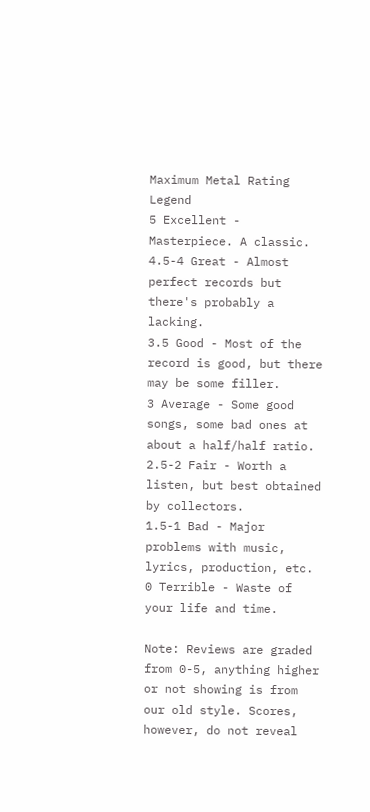Maximum Metal Rating Legend
5 Excellent - Masterpiece. A classic.
4.5-4 Great - Almost perfect records but there's probably a lacking.
3.5 Good - Most of the record is good, but there may be some filler.
3 Average - Some good songs, some bad ones at about a half/half ratio.
2.5-2 Fair - Worth a listen, but best obtained by collectors.
1.5-1 Bad - Major problems with music, lyrics, production, etc.
0 Terrible - Waste of your life and time.

Note: Reviews are graded from 0-5, anything higher or not showing is from our old style. Scores, however, do not reveal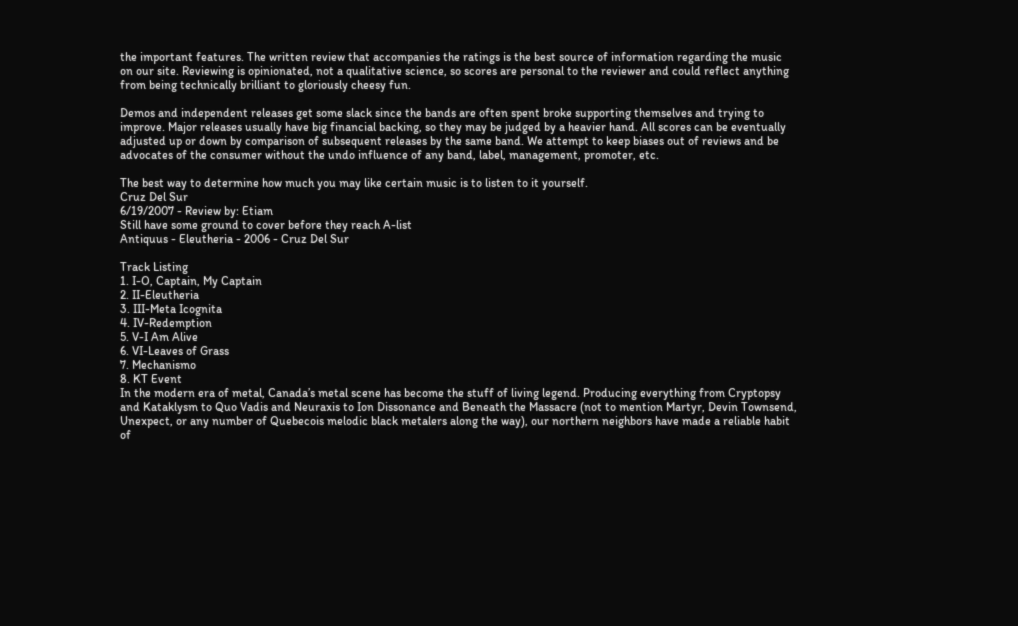the important features. The written review that accompanies the ratings is the best source of information regarding the music on our site. Reviewing is opinionated, not a qualitative science, so scores are personal to the reviewer and could reflect anything from being technically brilliant to gloriously cheesy fun.

Demos and independent releases get some slack since the bands are often spent broke supporting themselves and trying to improve. Major releases usually have big financial backing, so they may be judged by a heavier hand. All scores can be eventually adjusted up or down by comparison of subsequent releases by the same band. We attempt to keep biases out of reviews and be advocates of the consumer without the undo influence of any band, label, management, promoter, etc.

The best way to determine how much you may like certain music is to listen to it yourself.
Cruz Del Sur
6/19/2007 - Review by: Etiam
Still have some ground to cover before they reach A-list
Antiquus - Eleutheria - 2006 - Cruz Del Sur

Track Listing
1. I-O, Captain, My Captain
2. II-Eleutheria
3. III-Meta Icognita
4. IV-Redemption
5. V-I Am Alive
6. VI-Leaves of Grass
7. Mechanismo
8. KT Event
In the modern era of metal, Canada’s metal scene has become the stuff of living legend. Producing everything from Cryptopsy and Kataklysm to Quo Vadis and Neuraxis to Ion Dissonance and Beneath the Massacre (not to mention Martyr, Devin Townsend, Unexpect, or any number of Quebecois melodic black metalers along the way), our northern neighbors have made a reliable habit of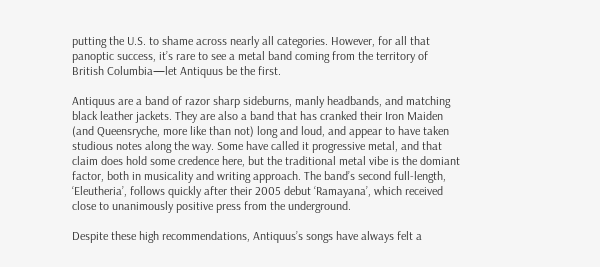putting the U.S. to shame across nearly all categories. However, for all that panoptic success, it’s rare to see a metal band coming from the territory of British Columbia—let Antiquus be the first.

Antiquus are a band of razor sharp sideburns, manly headbands, and matching black leather jackets. They are also a band that has cranked their Iron Maiden (and Queensryche, more like than not) long and loud, and appear to have taken studious notes along the way. Some have called it progressive metal, and that claim does hold some credence here, but the traditional metal vibe is the domiant factor, both in musicality and writing approach. The band’s second full-length, ‘Eleutheria’, follows quickly after their 2005 debut ‘Ramayana’, which received close to unanimously positive press from the underground.

Despite these high recommendations, Antiquus’s songs have always felt a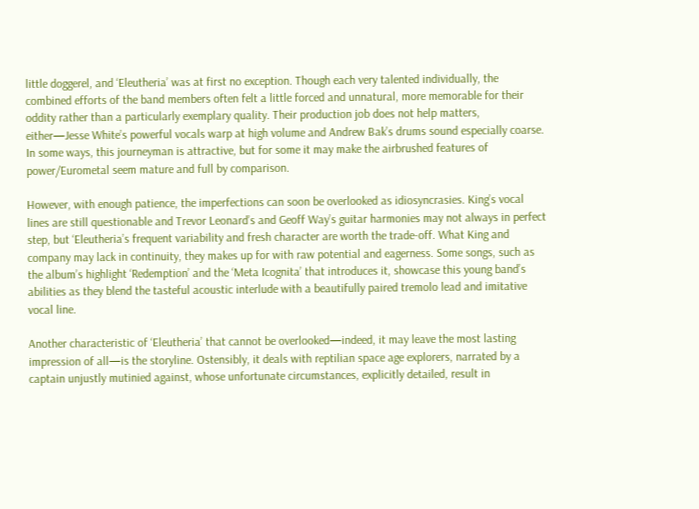little doggerel, and ‘Eleutheria’ was at first no exception. Though each very talented individually, the combined efforts of the band members often felt a little forced and unnatural, more memorable for their oddity rather than a particularly exemplary quality. Their production job does not help matters, either—Jesse White’s powerful vocals warp at high volume and Andrew Bak’s drums sound especially coarse. In some ways, this journeyman is attractive, but for some it may make the airbrushed features of power/Eurometal seem mature and full by comparison.

However, with enough patience, the imperfections can soon be overlooked as idiosyncrasies. King’s vocal lines are still questionable and Trevor Leonard’s and Geoff Way’s guitar harmonies may not always in perfect step, but ‘Eleutheria’s frequent variability and fresh character are worth the trade-off. What King and company may lack in continuity, they makes up for with raw potential and eagerness. Some songs, such as the album’s highlight ‘Redemption’ and the ‘Meta Icognita’ that introduces it, showcase this young band’s abilities as they blend the tasteful acoustic interlude with a beautifully paired tremolo lead and imitative vocal line.

Another characteristic of ‘Eleutheria’ that cannot be overlooked—indeed, it may leave the most lasting impression of all—is the storyline. Ostensibly, it deals with reptilian space age explorers, narrated by a captain unjustly mutinied against, whose unfortunate circumstances, explicitly detailed, result in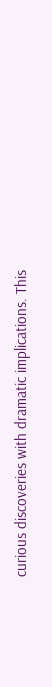curious discoveries with dramatic implications. This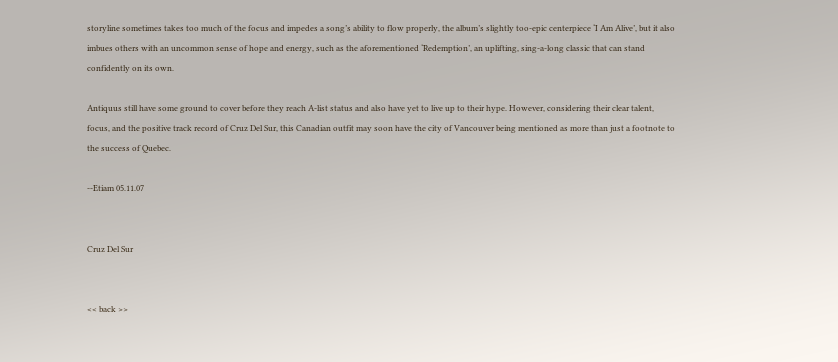storyline sometimes takes too much of the focus and impedes a song’s ability to flow properly, the album’s slightly too-epic centerpiece ‘I Am Alive’, but it also imbues others with an uncommon sense of hope and energy, such as the aforementioned ‘Redemption’, an uplifting, sing-a-long classic that can stand confidently on its own.

Antiquus still have some ground to cover before they reach A-list status and also have yet to live up to their hype. However, considering their clear talent, focus, and the positive track record of Cruz Del Sur, this Canadian outfit may soon have the city of Vancouver being mentioned as more than just a footnote to the success of Quebec.

--Etiam 05.11.07


Cruz Del Sur


<< back >>